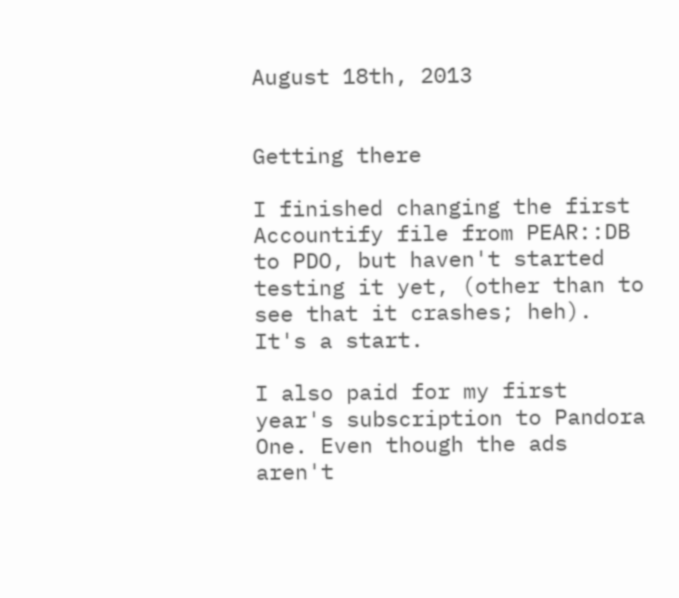August 18th, 2013


Getting there

I finished changing the first Accountify file from PEAR::DB to PDO, but haven't started testing it yet, (other than to see that it crashes; heh). It's a start.

I also paid for my first year's subscription to Pandora One. Even though the ads aren't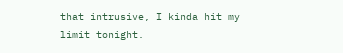that intrusive, I kinda hit my limit tonight.